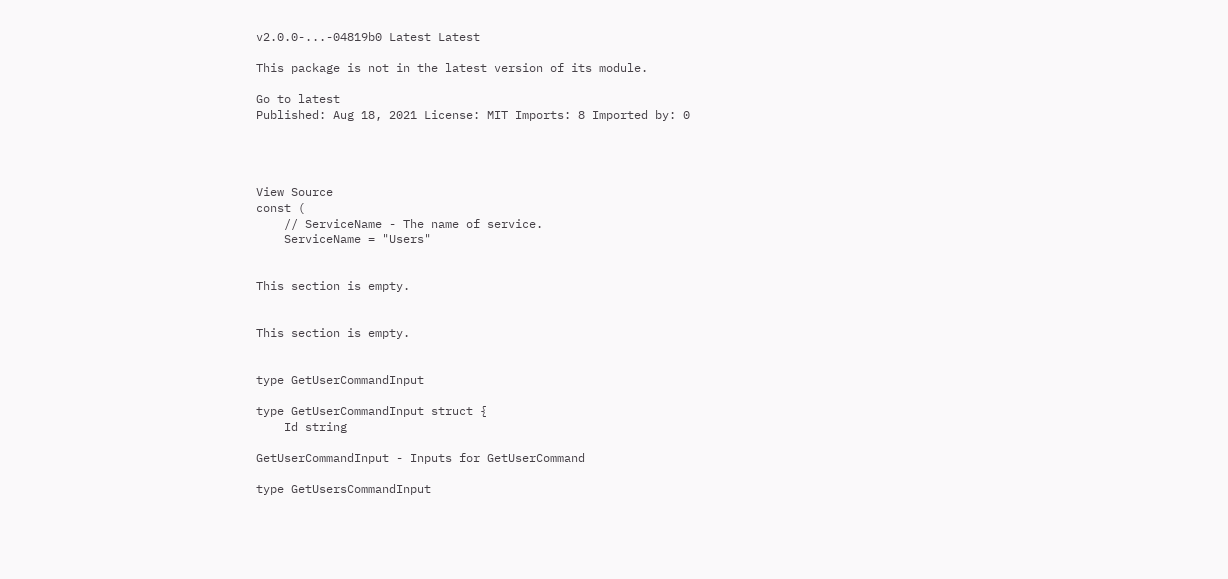v2.0.0-...-04819b0 Latest Latest

This package is not in the latest version of its module.

Go to latest
Published: Aug 18, 2021 License: MIT Imports: 8 Imported by: 0




View Source
const (
    // ServiceName - The name of service.
    ServiceName = "Users"


This section is empty.


This section is empty.


type GetUserCommandInput

type GetUserCommandInput struct {
    Id string

GetUserCommandInput - Inputs for GetUserCommand

type GetUsersCommandInput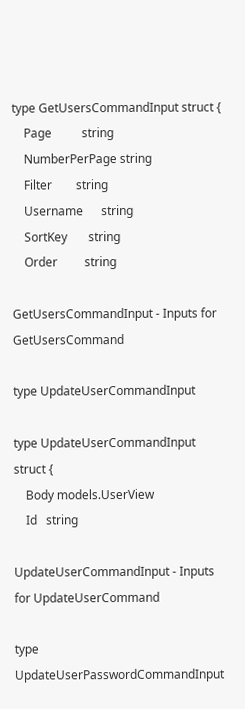type GetUsersCommandInput struct {
    Page          string
    NumberPerPage string
    Filter        string
    Username      string
    SortKey       string
    Order         string

GetUsersCommandInput - Inputs for GetUsersCommand

type UpdateUserCommandInput

type UpdateUserCommandInput struct {
    Body models.UserView
    Id   string

UpdateUserCommandInput - Inputs for UpdateUserCommand

type UpdateUserPasswordCommandInput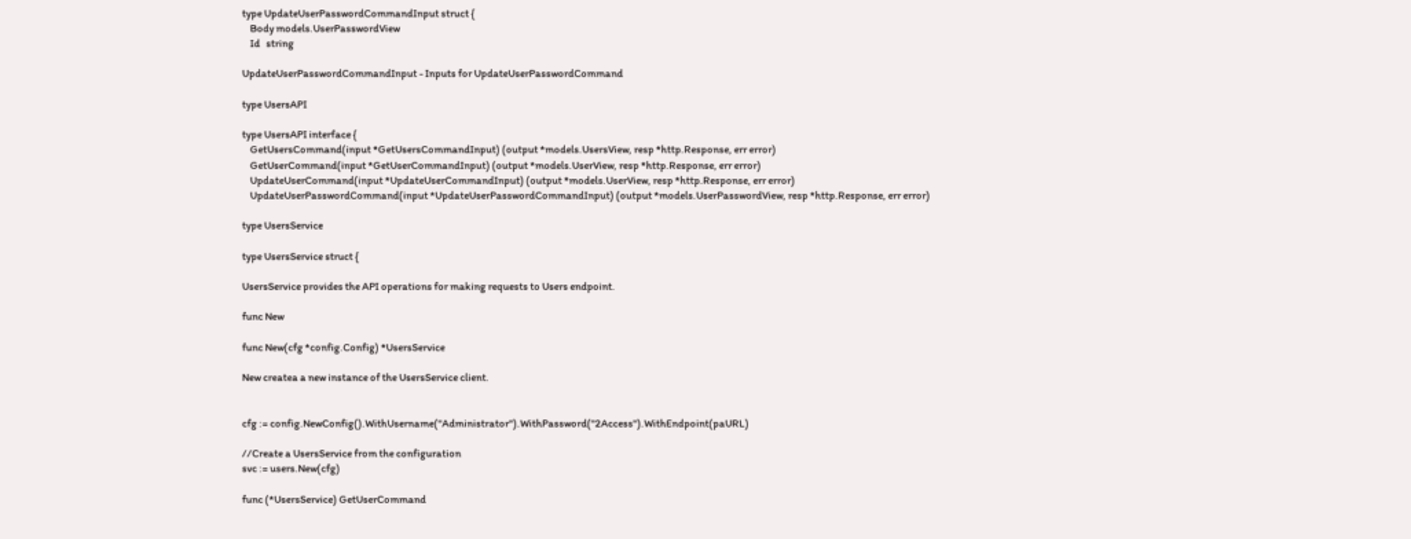type UpdateUserPasswordCommandInput struct {
    Body models.UserPasswordView
    Id   string

UpdateUserPasswordCommandInput - Inputs for UpdateUserPasswordCommand

type UsersAPI

type UsersAPI interface {
    GetUsersCommand(input *GetUsersCommandInput) (output *models.UsersView, resp *http.Response, err error)
    GetUserCommand(input *GetUserCommandInput) (output *models.UserView, resp *http.Response, err error)
    UpdateUserCommand(input *UpdateUserCommandInput) (output *models.UserView, resp *http.Response, err error)
    UpdateUserPasswordCommand(input *UpdateUserPasswordCommandInput) (output *models.UserPasswordView, resp *http.Response, err error)

type UsersService

type UsersService struct {

UsersService provides the API operations for making requests to Users endpoint.

func New

func New(cfg *config.Config) *UsersService

New createa a new instance of the UsersService client.


cfg := config.NewConfig().WithUsername("Administrator").WithPassword("2Access").WithEndpoint(paURL)

//Create a UsersService from the configuration
svc := users.New(cfg)

func (*UsersService) GetUserCommand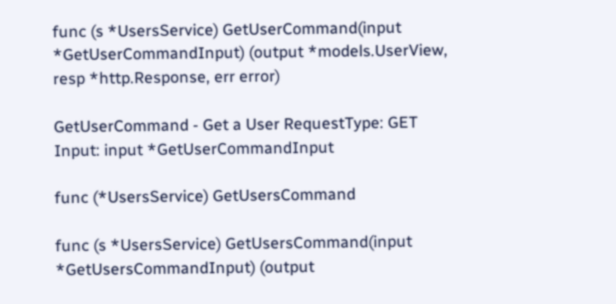func (s *UsersService) GetUserCommand(input *GetUserCommandInput) (output *models.UserView, resp *http.Response, err error)

GetUserCommand - Get a User RequestType: GET Input: input *GetUserCommandInput

func (*UsersService) GetUsersCommand

func (s *UsersService) GetUsersCommand(input *GetUsersCommandInput) (output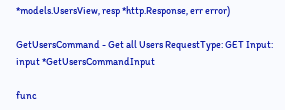*models.UsersView, resp *http.Response, err error)

GetUsersCommand - Get all Users RequestType: GET Input: input *GetUsersCommandInput

func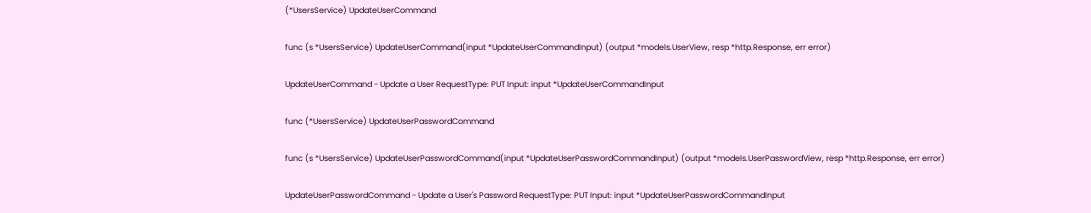(*UsersService) UpdateUserCommand

func (s *UsersService) UpdateUserCommand(input *UpdateUserCommandInput) (output *models.UserView, resp *http.Response, err error)

UpdateUserCommand - Update a User RequestType: PUT Input: input *UpdateUserCommandInput

func (*UsersService) UpdateUserPasswordCommand

func (s *UsersService) UpdateUserPasswordCommand(input *UpdateUserPasswordCommandInput) (output *models.UserPasswordView, resp *http.Response, err error)

UpdateUserPasswordCommand - Update a User's Password RequestType: PUT Input: input *UpdateUserPasswordCommandInput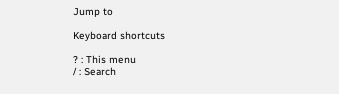Jump to

Keyboard shortcuts

? : This menu
/ : Search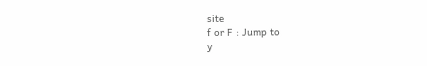site
f or F : Jump to
y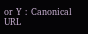or Y : Canonical URL